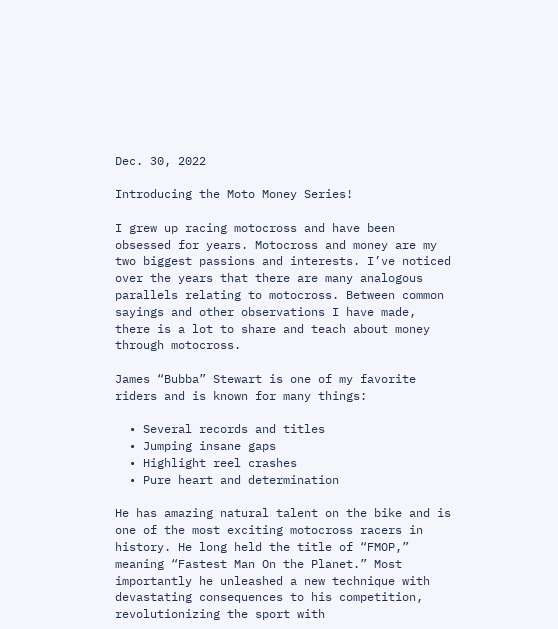Dec. 30, 2022

Introducing the Moto Money Series!

I grew up racing motocross and have been obsessed for years. Motocross and money are my two biggest passions and interests. I’ve noticed over the years that there are many analogous parallels relating to motocross. Between common sayings and other observations I have made, there is a lot to share and teach about money through motocross.

James “Bubba” Stewart is one of my favorite riders and is known for many things:

  • Several records and titles
  • Jumping insane gaps
  • Highlight reel crashes
  • Pure heart and determination

He has amazing natural talent on the bike and is one of the most exciting motocross racers in history. He long held the title of “FMOP,” meaning “Fastest Man On the Planet.” Most importantly he unleashed a new technique with devastating consequences to his competition, revolutionizing the sport with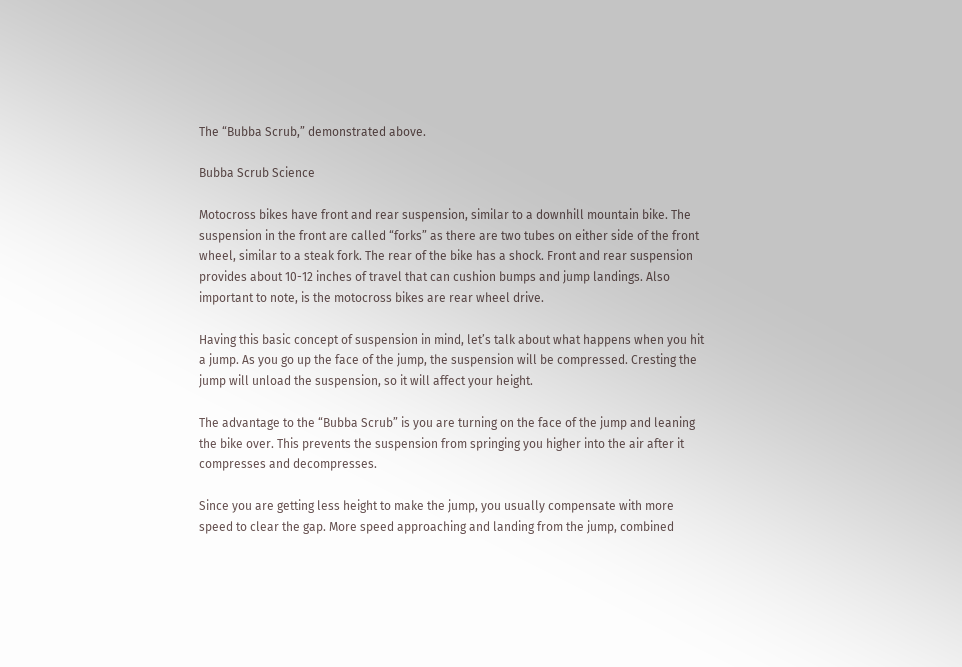The “Bubba Scrub,” demonstrated above.

Bubba Scrub Science

Motocross bikes have front and rear suspension, similar to a downhill mountain bike. The suspension in the front are called “forks” as there are two tubes on either side of the front wheel, similar to a steak fork. The rear of the bike has a shock. Front and rear suspension provides about 10-12 inches of travel that can cushion bumps and jump landings. Also important to note, is the motocross bikes are rear wheel drive.

Having this basic concept of suspension in mind, let’s talk about what happens when you hit a jump. As you go up the face of the jump, the suspension will be compressed. Cresting the jump will unload the suspension, so it will affect your height.

The advantage to the “Bubba Scrub” is you are turning on the face of the jump and leaning the bike over. This prevents the suspension from springing you higher into the air after it compresses and decompresses.

Since you are getting less height to make the jump, you usually compensate with more speed to clear the gap. More speed approaching and landing from the jump, combined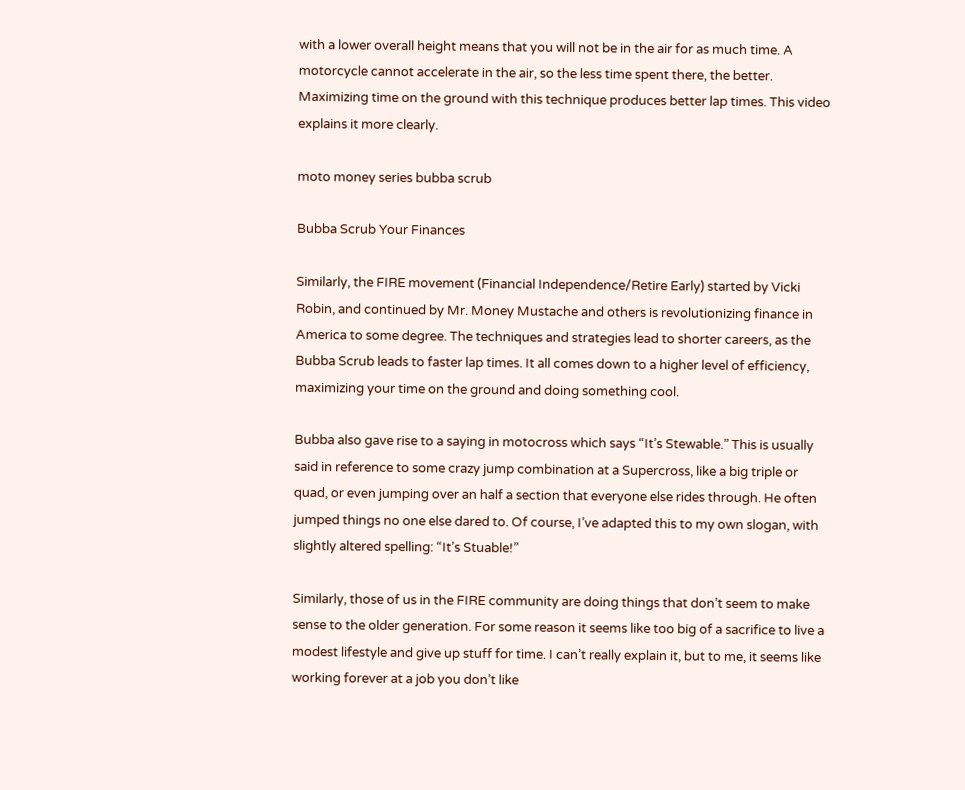with a lower overall height means that you will not be in the air for as much time. A motorcycle cannot accelerate in the air, so the less time spent there, the better. Maximizing time on the ground with this technique produces better lap times. This video explains it more clearly.

moto money series bubba scrub

Bubba Scrub Your Finances

Similarly, the FIRE movement (Financial Independence/Retire Early) started by Vicki Robin, and continued by Mr. Money Mustache and others is revolutionizing finance in America to some degree. The techniques and strategies lead to shorter careers, as the Bubba Scrub leads to faster lap times. It all comes down to a higher level of efficiency, maximizing your time on the ground and doing something cool.

Bubba also gave rise to a saying in motocross which says “It’s Stewable.” This is usually said in reference to some crazy jump combination at a Supercross, like a big triple or quad, or even jumping over an half a section that everyone else rides through. He often jumped things no one else dared to. Of course, I’ve adapted this to my own slogan, with slightly altered spelling: “It’s Stuable!”

Similarly, those of us in the FIRE community are doing things that don’t seem to make sense to the older generation. For some reason it seems like too big of a sacrifice to live a modest lifestyle and give up stuff for time. I can’t really explain it, but to me, it seems like working forever at a job you don’t like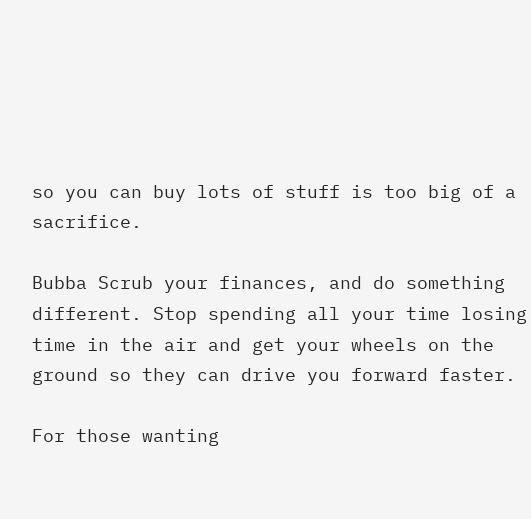so you can buy lots of stuff is too big of a sacrifice.

Bubba Scrub your finances, and do something different. Stop spending all your time losing time in the air and get your wheels on the ground so they can drive you forward faster.

For those wanting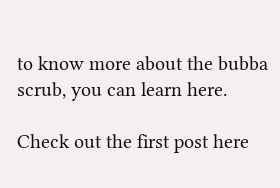to know more about the bubba scrub, you can learn here.

Check out the first post here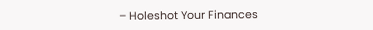– Holeshot Your Finances